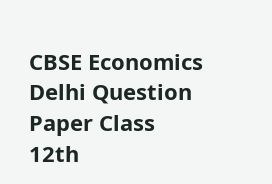CBSE Economics Delhi Question Paper Class 12th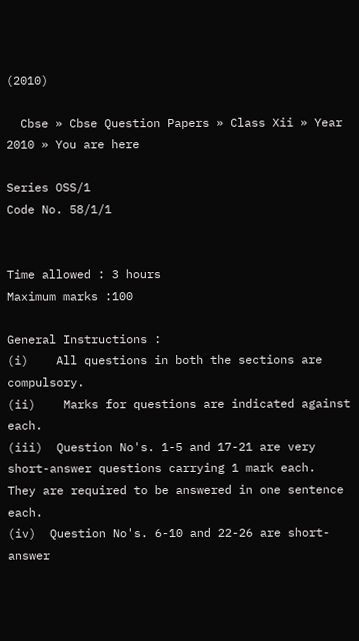(2010)

  Cbse » Cbse Question Papers » Class Xii » Year 2010 » You are here

Series OSS/1                                                                                                                        Code No. 58/1/1


Time allowed : 3 hours                                                                                                   Maximum marks :100

General Instructions :
(i)    All questions in both the sections are compulsory.
(ii)    Marks for questions are indicated against each.
(iii)  Question No's. 1-5 and 17-21 are very short-answer questions carrying 1 mark each.  They are required to be answered in one sentence each.
(iv)  Question No's. 6-10 and 22-26 are short-answer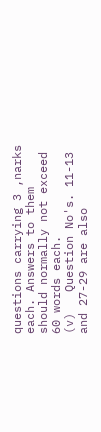questions carrying 3 ,narks each. Answers to them should normally not exceed 60 words each.
(v)   Question No's. 11-13 and 27-29 are also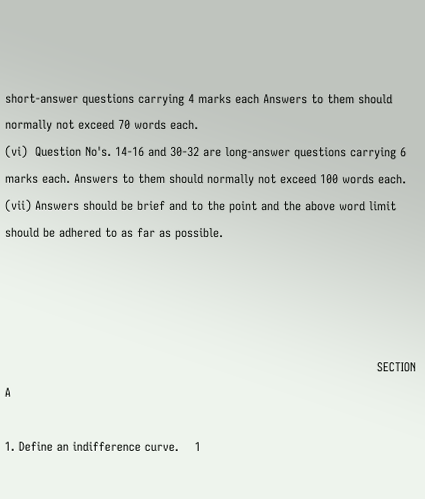short-answer questions carrying 4 marks each Answers to them should normally not exceed 70 words each.
(vi)  Question No's. 14-16 and 30-32 are long-answer questions carrying 6 marks each. Answers to them should normally not exceed 100 words each.
(vii) Answers should be brief and to the point and the above word limit should be adhered to as far as possible.




                                                                                             SECTION   A

1. Define an indifference curve.    1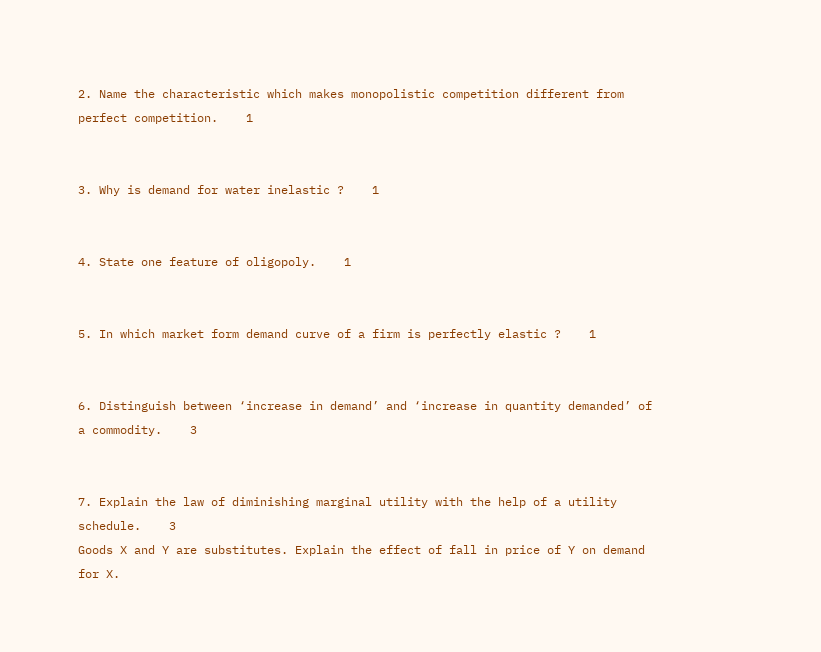2. Name the characteristic which makes monopolistic competition different from perfect competition.    1


3. Why is demand for water inelastic ?    1


4. State one feature of oligopoly.    1


5. In which market form demand curve of a firm is perfectly elastic ?    1


6. Distinguish between ‘increase in demand’ and ‘increase in quantity demanded’ of a commodity.    3


7. Explain the law of diminishing marginal utility with the help of a utility schedule.    3
Goods X and Y are substitutes. Explain the effect of fall in price of Y on demand for X.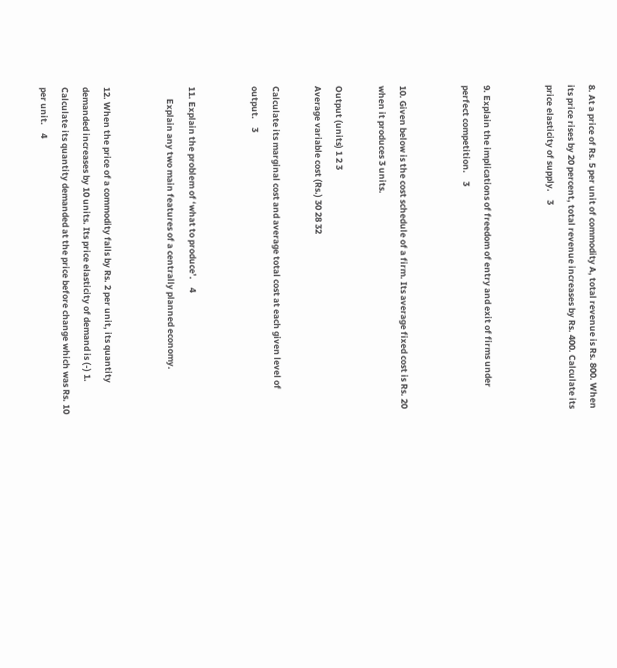8. At a price of Rs. 5 per unit of commodity A, total revenue is Rs. 800. When its price rises by 20 percent, total revenue increases by Rs. 400. Calculate its price elasticity of supply.    3


9. Explain the implications of freedom of entry and exit of firms under perfect competition.    3


10. Given below is the cost schedule of a firm. Its average fixed cost is Rs. 20 when it produces 3 units.

Output (units) 1 2 3
Average variable cost (Rs.) 30 28 32

Calculate its marginal cost and average total cost at each given level of output.    3


11. Explain the problem of ‘what to produce’.    4
      Explain any two main features of a centrally planned economy.


12. When the price of a commodity falls by Rs. 2 per unit, its quantity demanded increases by 10 units. Its price elasticity of demand is (-) 1. Calculate its quantity demanded at the price before change which was Rs. 10 per unit.    4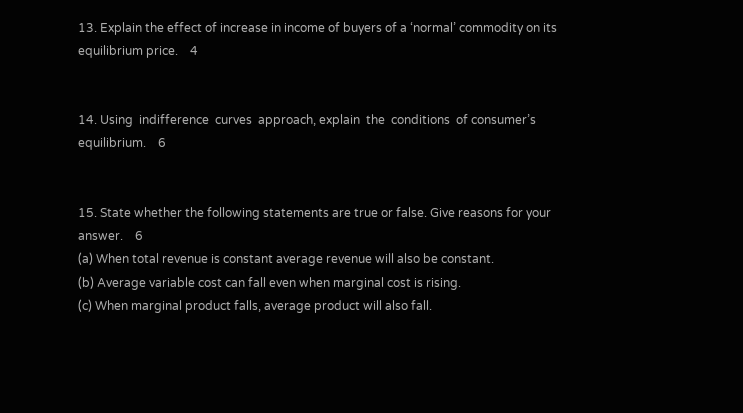13. Explain the effect of increase in income of buyers of a ‘normal’ commodity on its equilibrium price.    4


14. Using  indifference  curves  approach, explain  the  conditions  of consumer’s equilibrium.    6


15. State whether the following statements are true or false. Give reasons for your answer.    6
(a) When total revenue is constant average revenue will also be constant.
(b) Average variable cost can fall even when marginal cost is rising.
(c) When marginal product falls, average product will also fall.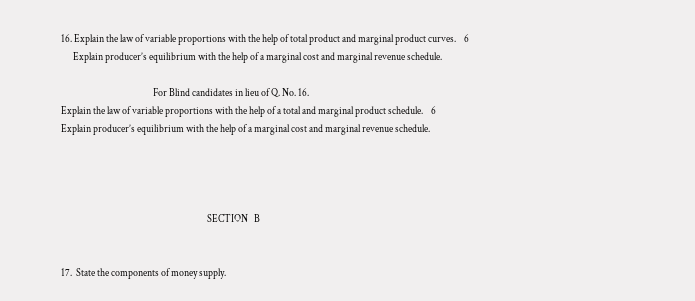16. Explain the law of variable proportions with the help of total product and marginal product curves.    6
      Explain producer’s equilibrium with the help of a marginal cost and marginal revenue schedule.

                                              For Blind candidates in lieu of Q. No. 16.
Explain the law of variable proportions with the help of a total and marginal product schedule.    6
Explain producer’s equilibrium with the help of a marginal cost and marginal revenue schedule.




                                                                         SECTION   B


17.  State the components of money supply.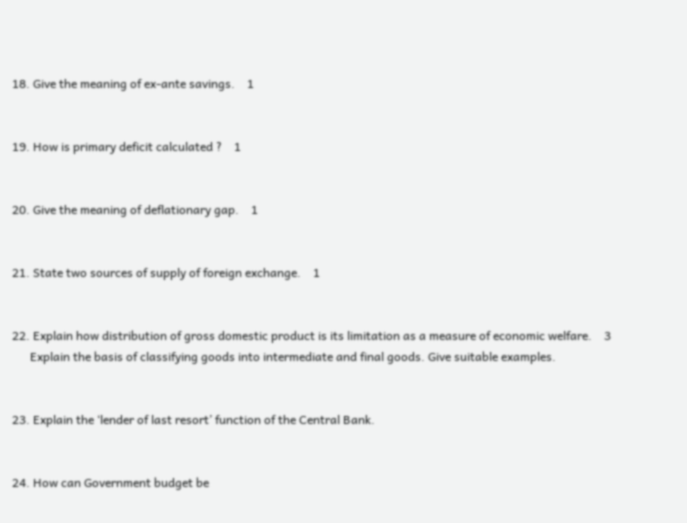18. Give the meaning of ex-ante savings.    1


19. How is primary deficit calculated ?    1


20. Give the meaning of deflationary gap.    1


21. State two sources of supply of foreign exchange.    1


22. Explain how distribution of gross domestic product is its limitation as a measure of economic welfare.    3
      Explain the basis of classifying goods into intermediate and final goods. Give suitable examples.


23. Explain the ‘lender of last resort’ function of the Central Bank.


24. How can Government budget be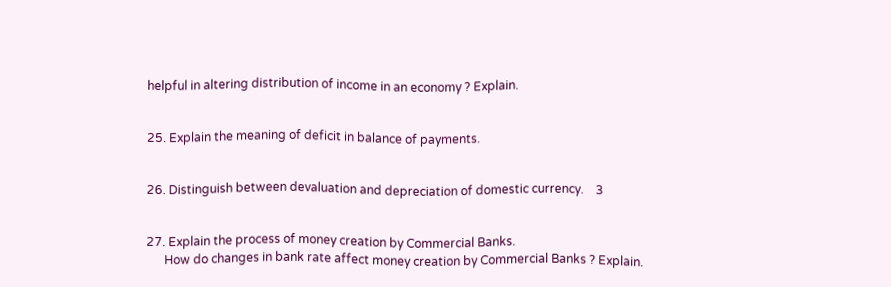helpful in altering distribution of income in an economy ? Explain.


25. Explain the meaning of deficit in balance of payments.


26. Distinguish between devaluation and depreciation of domestic currency.    3


27. Explain the process of money creation by Commercial Banks.
      How do changes in bank rate affect money creation by Commercial Banks ? Explain.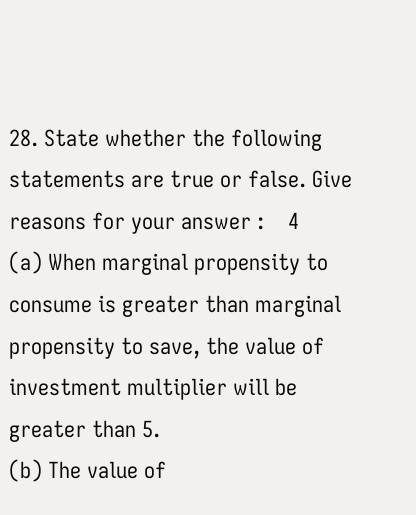28. State whether the following statements are true or false. Give reasons for your answer :    4
(a) When marginal propensity to consume is greater than marginal propensity to save, the value of investment multiplier will be greater than 5.
(b) The value of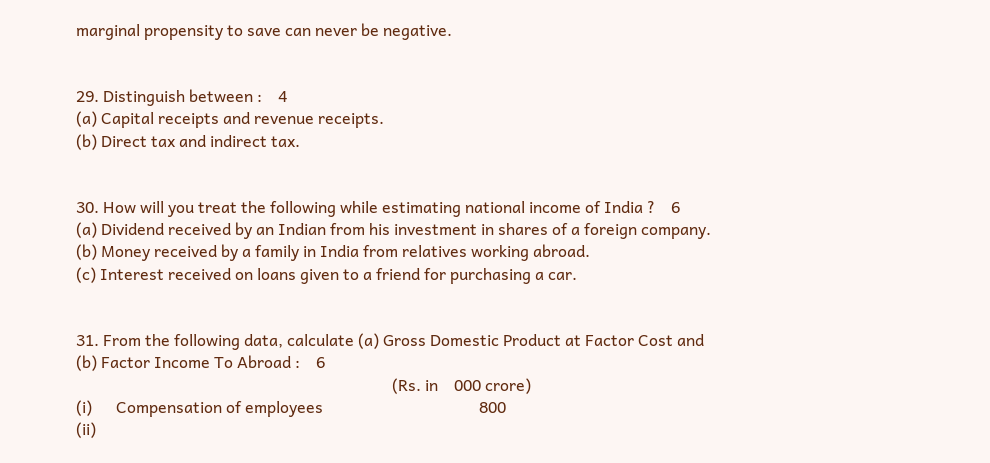marginal propensity to save can never be negative.


29. Distinguish between :    4
(a) Capital receipts and revenue receipts.
(b) Direct tax and indirect tax.


30. How will you treat the following while estimating national income of India ?    6
(a) Dividend received by an Indian from his investment in shares of a foreign company.
(b) Money received by a family in India from relatives working abroad.
(c) Interest received on loans given to a friend for purchasing a car.


31. From the following data, calculate (a) Gross Domestic Product at Factor Cost and
(b) Factor Income To Abroad :    6
                                                                               (Rs. in    000 crore)
(i)      Compensation of employees                                       800
(ii)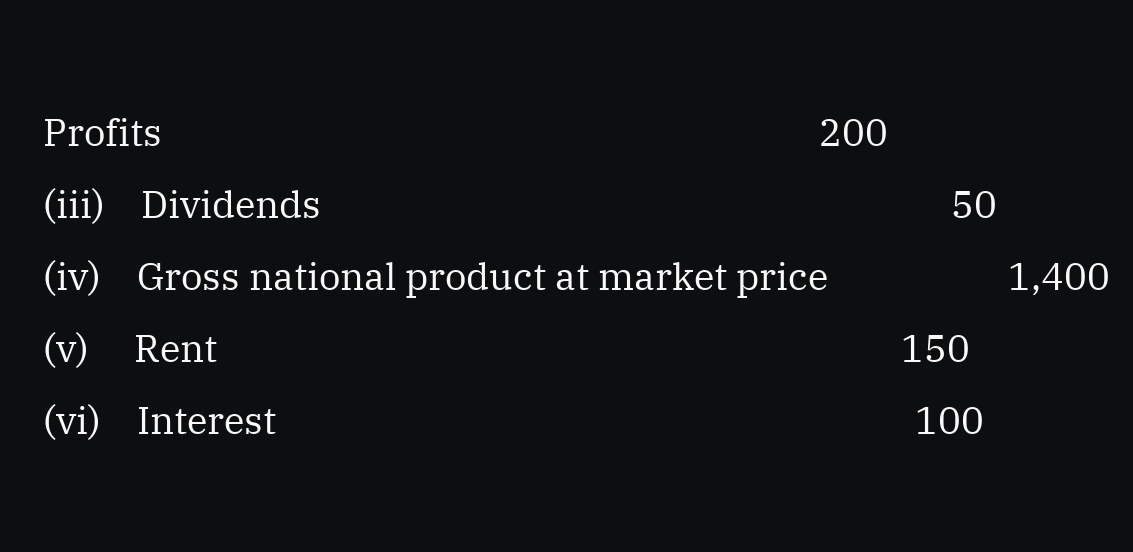Profits                                                                         200
(iii)    Dividends                                                                      50
(iv)    Gross national product at market price                    1,400
(v)     Rent                                                                            150
(vi)    Interest                                                                       100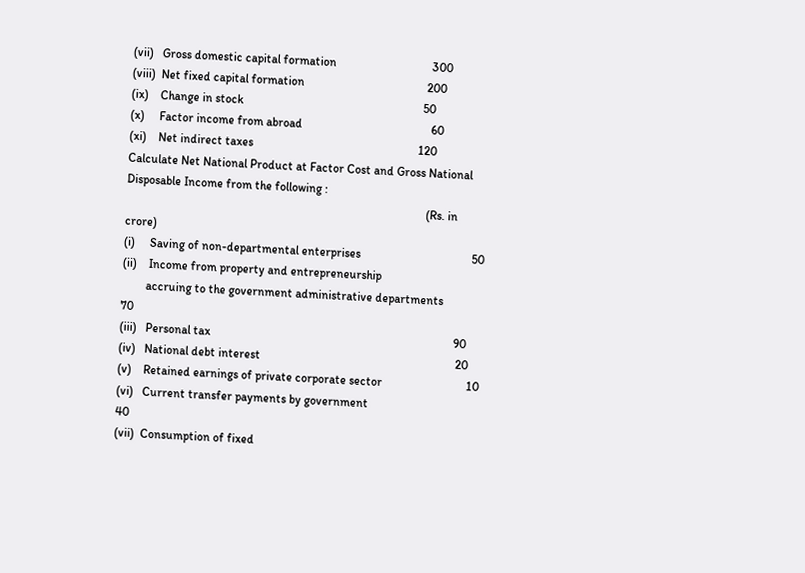(vii)   Gross domestic capital formation                                300
(viii)  Net fixed capital formation                                         200
(ix)    Change in stock                                                            50
(x)     Factor income from abroad                                           60
(xi)    Net indirect taxes                                                       120
Calculate Net National Product at Factor Cost and Gross National Disposable Income from the following :
                                                                                                    (Rs. in crore)
(i)     Saving of non-departmental enterprises                                     50
(ii)    Income from property and entrepreneurship
        accruing to the government administrative departments            70
(iii)   Personal tax                                                                                 90
(iv)   National debt interest                                                                 20
(v)    Retained earnings of private corporate sector                            10
(vi)   Current transfer payments by government                                  40
(vii)  Consumption of fixed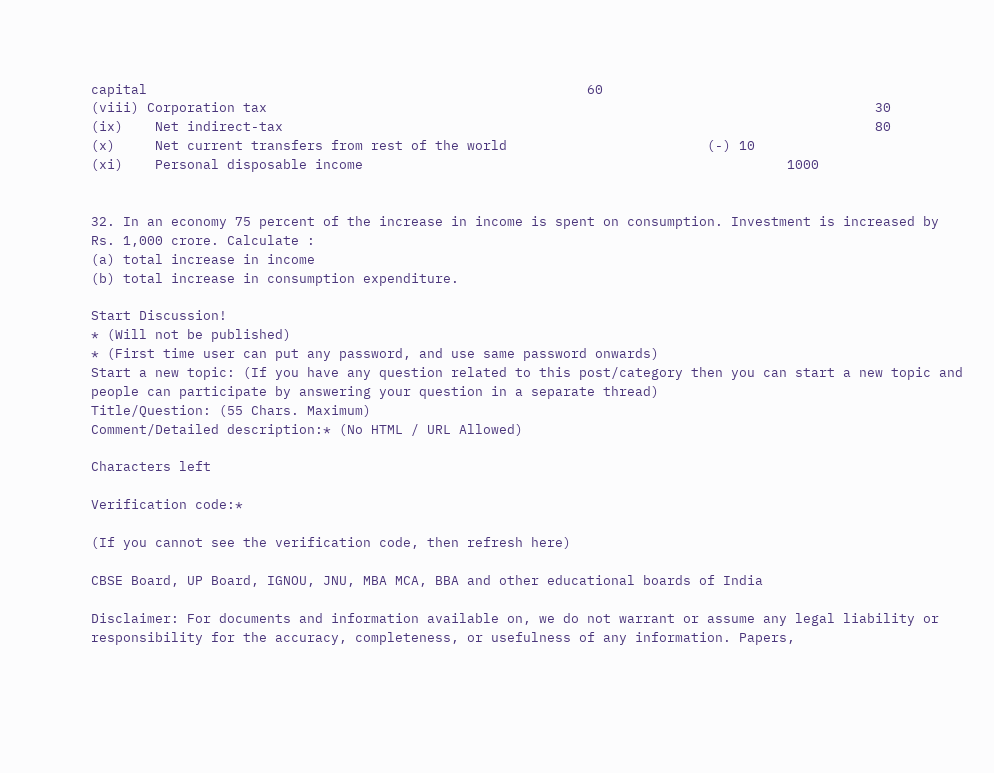capital                                                       60
(viii) Corporation tax                                                                            30
(ix)    Net indirect-tax                                                                          80
(x)     Net current transfers from rest of the world                         (-) 10
(xi)    Personal disposable income                                                     1000


32. In an economy 75 percent of the increase in income is spent on consumption. Investment is increased by Rs. 1,000 crore. Calculate :
(a) total increase in income
(b) total increase in consumption expenditure.

Start Discussion!
* (Will not be published)
* (First time user can put any password, and use same password onwards)
Start a new topic: (If you have any question related to this post/category then you can start a new topic and people can participate by answering your question in a separate thread)
Title/Question: (55 Chars. Maximum)
Comment/Detailed description:* (No HTML / URL Allowed)

Characters left

Verification code:*

(If you cannot see the verification code, then refresh here)

CBSE Board, UP Board, IGNOU, JNU, MBA MCA, BBA and other educational boards of India

Disclaimer: For documents and information available on, we do not warrant or assume any legal liability or responsibility for the accuracy, completeness, or usefulness of any information. Papers,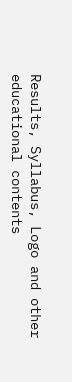Results, Syllabus, Logo and other educational contents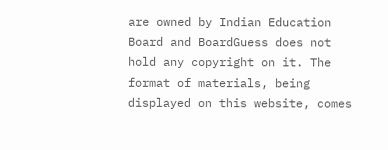are owned by Indian Education Board and BoardGuess does not hold any copyright on it. The format of materials, being displayed on this website, comes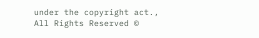under the copyright act., All Rights Reserved ©